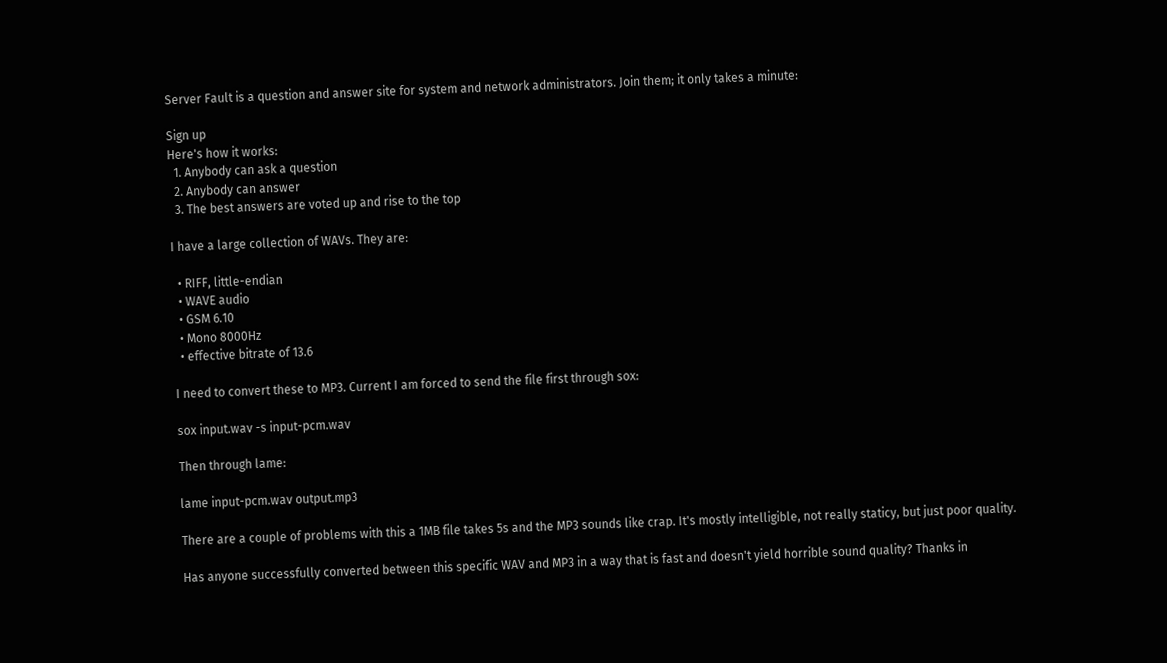Server Fault is a question and answer site for system and network administrators. Join them; it only takes a minute:

Sign up
Here's how it works:
  1. Anybody can ask a question
  2. Anybody can answer
  3. The best answers are voted up and rise to the top

I have a large collection of WAVs. They are:

  • RIFF, little-endian
  • WAVE audio
  • GSM 6.10
  • Mono 8000Hz
  • effective bitrate of 13.6

I need to convert these to MP3. Current I am forced to send the file first through sox:

sox input.wav -s input-pcm.wav

Then through lame:

lame input-pcm.wav output.mp3

There are a couple of problems with this a 1MB file takes 5s and the MP3 sounds like crap. It's mostly intelligible, not really staticy, but just poor quality.

Has anyone successfully converted between this specific WAV and MP3 in a way that is fast and doesn't yield horrible sound quality? Thanks in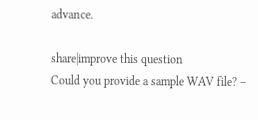advance.

share|improve this question
Could you provide a sample WAV file? –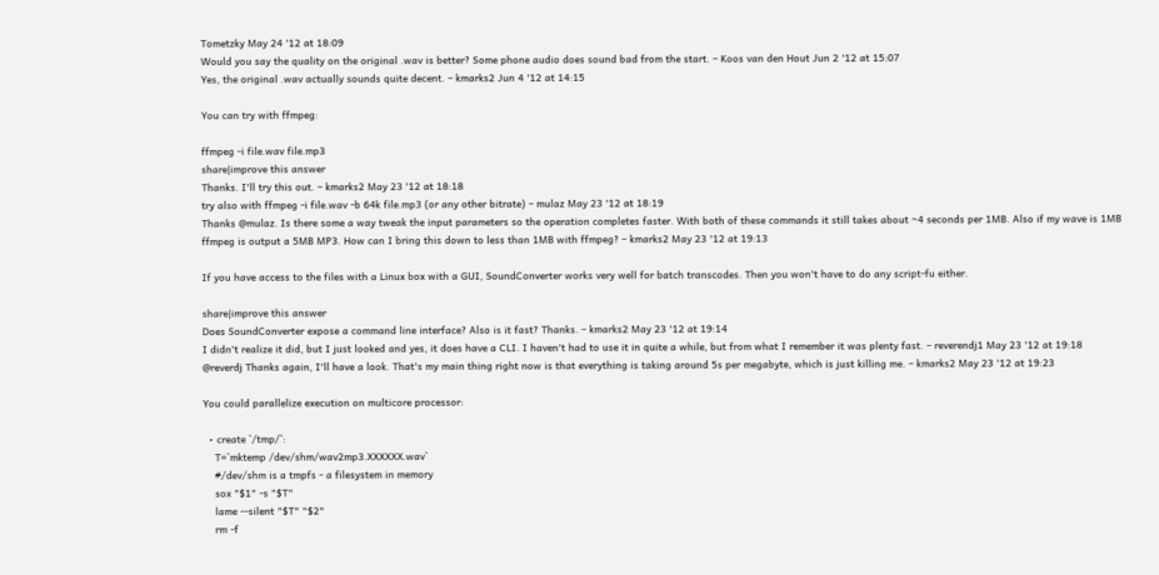Tometzky May 24 '12 at 18:09
Would you say the quality on the original .wav is better? Some phone audio does sound bad from the start. – Koos van den Hout Jun 2 '12 at 15:07
Yes, the original .wav actually sounds quite decent. – kmarks2 Jun 4 '12 at 14:15

You can try with ffmpeg:

ffmpeg -i file.wav file.mp3
share|improve this answer
Thanks. I'll try this out. – kmarks2 May 23 '12 at 18:18
try also with ffmpeg -i file.wav -b 64k file.mp3 (or any other bitrate) – mulaz May 23 '12 at 18:19
Thanks @mulaz. Is there some a way tweak the input parameters so the operation completes faster. With both of these commands it still takes about ~4 seconds per 1MB. Also if my wave is 1MB ffmpeg is output a 5MB MP3. How can I bring this down to less than 1MB with ffmpeg? – kmarks2 May 23 '12 at 19:13

If you have access to the files with a Linux box with a GUI, SoundConverter works very well for batch transcodes. Then you won't have to do any script-fu either.

share|improve this answer
Does SoundConverter expose a command line interface? Also is it fast? Thanks. – kmarks2 May 23 '12 at 19:14
I didn't realize it did, but I just looked and yes, it does have a CLI. I haven't had to use it in quite a while, but from what I remember it was plenty fast. – reverendj1 May 23 '12 at 19:18
@reverdj Thanks again, I'll have a look. That's my main thing right now is that everything is taking around 5s per megabyte, which is just killing me. – kmarks2 May 23 '12 at 19:23

You could parallelize execution on multicore processor:

  • create `/tmp/`:
    T=`mktemp /dev/shm/wav2mp3.XXXXXX.wav`
    #/dev/shm is a tmpfs - a filesystem in memory
    sox "$1" -s "$T"
    lame --silent "$T" "$2"
    rm -f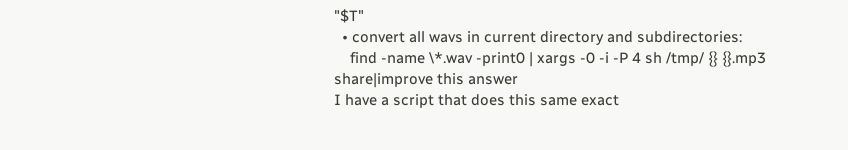"$T"
  • convert all wavs in current directory and subdirectories:
    find -name \*.wav -print0 | xargs -0 -i -P 4 sh /tmp/ {} {}.mp3
share|improve this answer
I have a script that does this same exact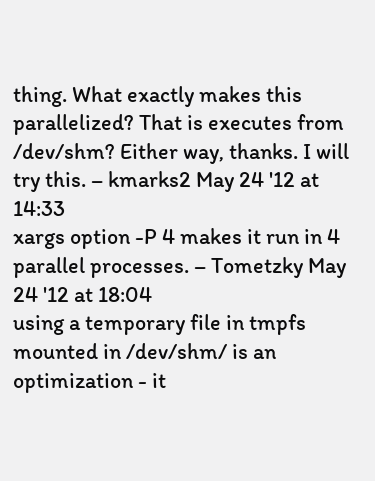thing. What exactly makes this parallelized? That is executes from /dev/shm? Either way, thanks. I will try this. – kmarks2 May 24 '12 at 14:33
xargs option -P 4 makes it run in 4 parallel processes. – Tometzky May 24 '12 at 18:04
using a temporary file in tmpfs mounted in /dev/shm/ is an optimization - it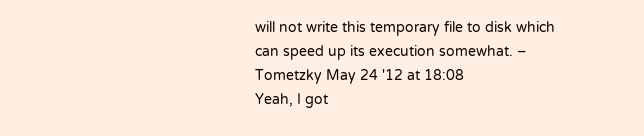will not write this temporary file to disk which can speed up its execution somewhat. – Tometzky May 24 '12 at 18:08
Yeah, I got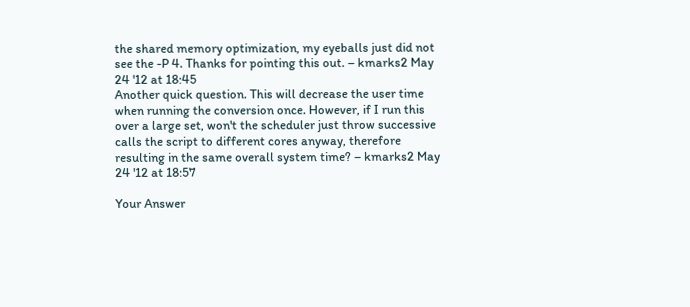the shared memory optimization, my eyeballs just did not see the -P 4. Thanks for pointing this out. – kmarks2 May 24 '12 at 18:45
Another quick question. This will decrease the user time when running the conversion once. However, if I run this over a large set, won't the scheduler just throw successive calls the script to different cores anyway, therefore resulting in the same overall system time? – kmarks2 May 24 '12 at 18:57

Your Answer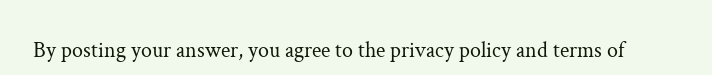By posting your answer, you agree to the privacy policy and terms of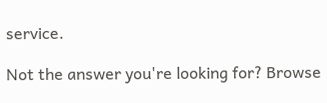service.

Not the answer you're looking for? Browse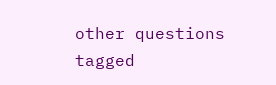other questions tagged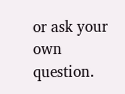or ask your own question.